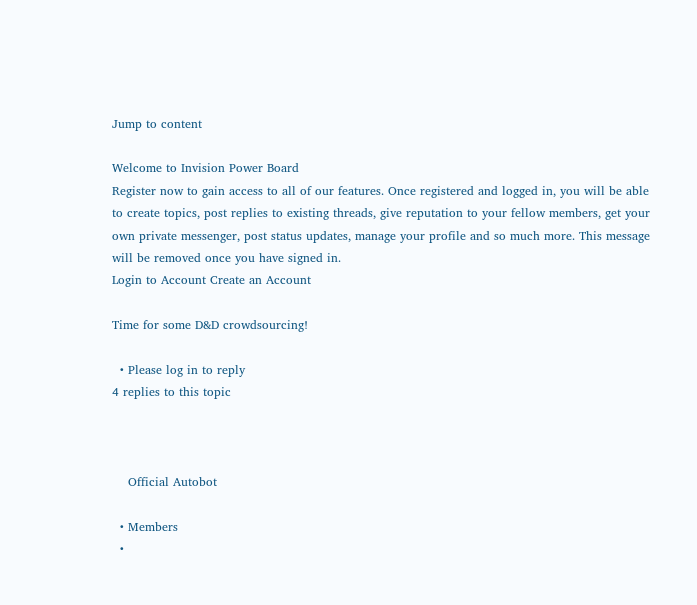Jump to content

Welcome to Invision Power Board
Register now to gain access to all of our features. Once registered and logged in, you will be able to create topics, post replies to existing threads, give reputation to your fellow members, get your own private messenger, post status updates, manage your profile and so much more. This message will be removed once you have signed in.
Login to Account Create an Account

Time for some D&D crowdsourcing!

  • Please log in to reply
4 replies to this topic



    Official Autobot

  • Members
  •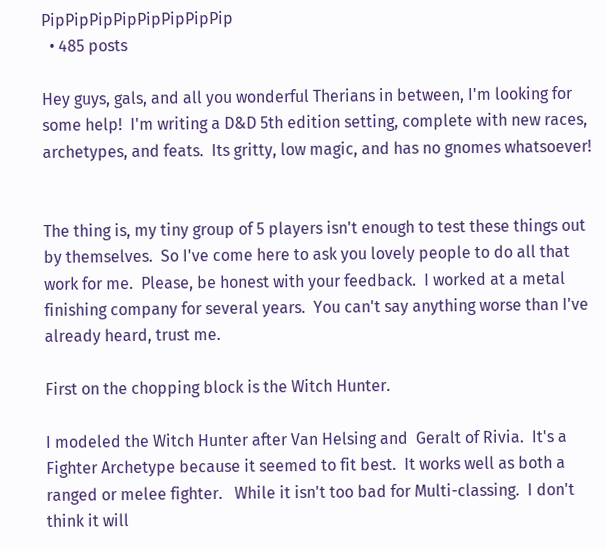PipPipPipPipPipPipPipPip
  • 485 posts

Hey guys, gals, and all you wonderful Therians in between, I'm looking for some help!  I'm writing a D&D 5th edition setting, complete with new races, archetypes, and feats.  Its gritty, low magic, and has no gnomes whatsoever!


The thing is, my tiny group of 5 players isn't enough to test these things out by themselves.  So I've come here to ask you lovely people to do all that work for me.  Please, be honest with your feedback.  I worked at a metal finishing company for several years.  You can't say anything worse than I've already heard, trust me.

First on the chopping block is the Witch Hunter.

I modeled the Witch Hunter after Van Helsing and  Geralt of Rivia.  It's a Fighter Archetype because it seemed to fit best.  It works well as both a ranged or melee fighter.   While it isn't too bad for Multi-classing.  I don't think it will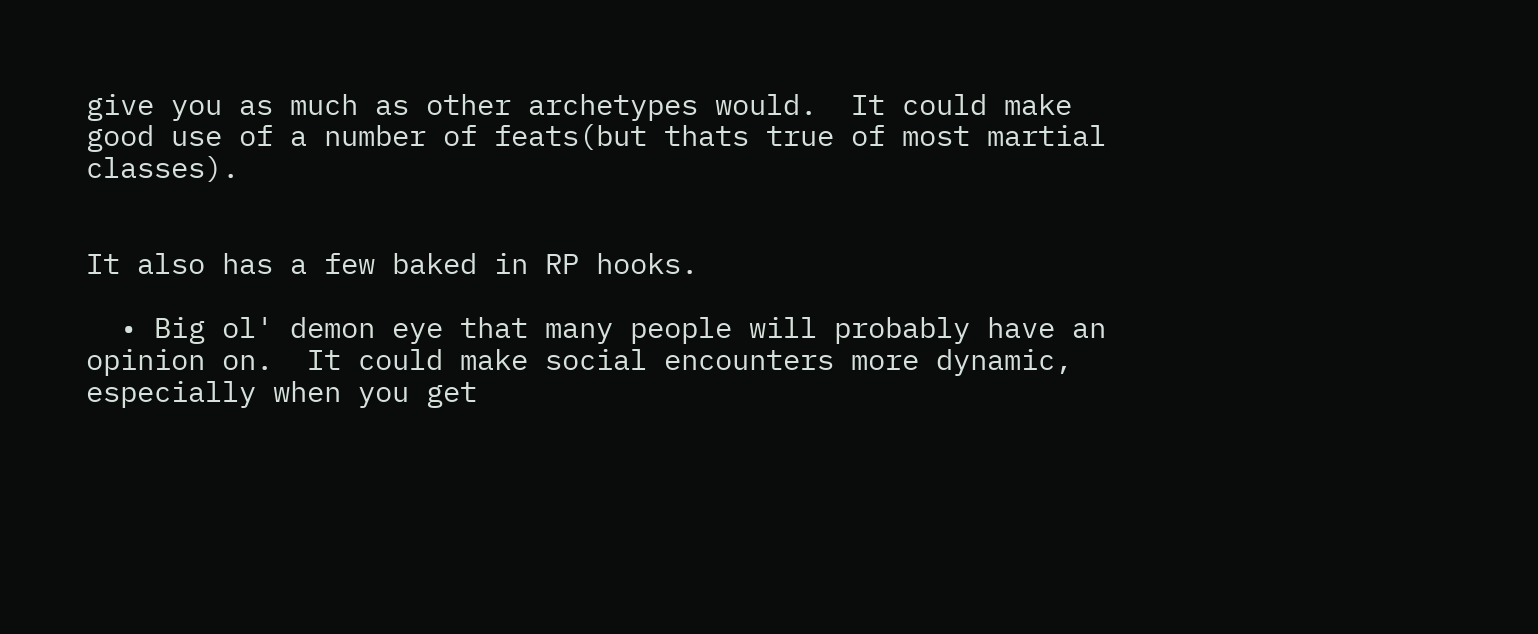give you as much as other archetypes would.  It could make good use of a number of feats(but thats true of most martial classes).


It also has a few baked in RP hooks.

  • Big ol' demon eye that many people will probably have an opinion on.  It could make social encounters more dynamic, especially when you get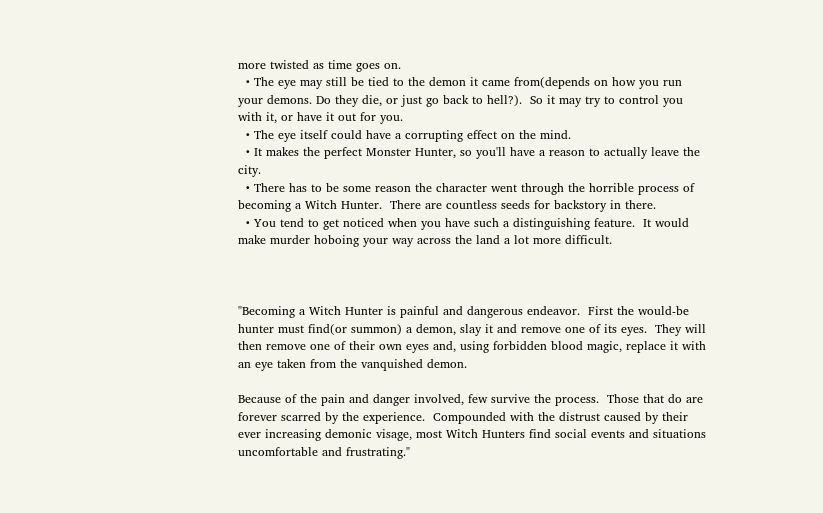more twisted as time goes on.
  • The eye may still be tied to the demon it came from(depends on how you run your demons. Do they die, or just go back to hell?).  So it may try to control you with it, or have it out for you.
  • The eye itself could have a corrupting effect on the mind.
  • It makes the perfect Monster Hunter, so you'll have a reason to actually leave the city.
  • There has to be some reason the character went through the horrible process of becoming a Witch Hunter.  There are countless seeds for backstory in there.
  • You tend to get noticed when you have such a distinguishing feature.  It would make murder hoboing your way across the land a lot more difficult.



"Becoming a Witch Hunter is painful and dangerous endeavor.  First the would-be hunter must find(or summon) a demon, slay it and remove one of its eyes.  They will then remove one of their own eyes and, using forbidden blood magic, replace it with an eye taken from the vanquished demon.

Because of the pain and danger involved, few survive the process.  Those that do are forever scarred by the experience.  Compounded with the distrust caused by their ever increasing demonic visage, most Witch Hunters find social events and situations uncomfortable and frustrating."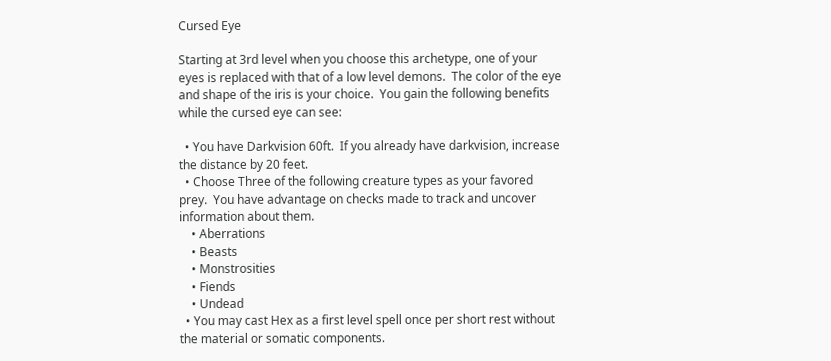Cursed Eye

Starting at 3rd level when you choose this archetype, one of your eyes is replaced with that of a low level demons.  The color of the eye and shape of the iris is your choice.  You gain the following benefits while the cursed eye can see:

  • You have Darkvision 60ft.  If you already have darkvision, increase the distance by 20 feet.
  • Choose Three of the following creature types as your favored prey.  You have advantage on checks made to track and uncover information about them.
    • Aberrations
    • Beasts
    • Monstrosities
    • Fiends
    • Undead
  • You may cast Hex as a first level spell once per short rest without the material or somatic components.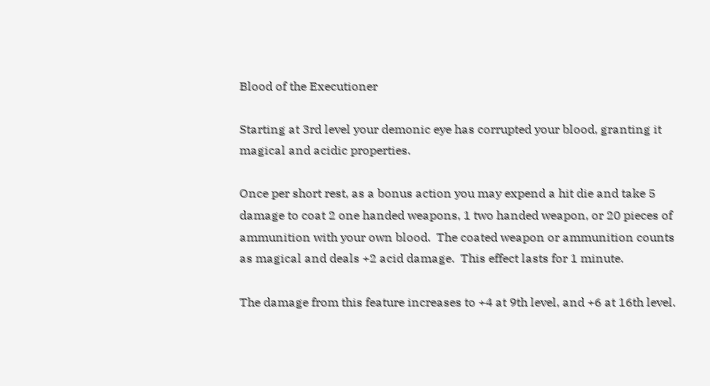Blood of the Executioner

Starting at 3rd level your demonic eye has corrupted your blood, granting it magical and acidic properties.

Once per short rest, as a bonus action you may expend a hit die and take 5 damage to coat 2 one handed weapons, 1 two handed weapon, or 20 pieces of ammunition with your own blood.  The coated weapon or ammunition counts as magical and deals +2 acid damage.  This effect lasts for 1 minute.

The damage from this feature increases to +4 at 9th level, and +6 at 16th level.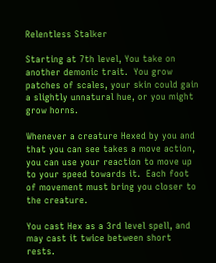Relentless Stalker

Starting at 7th level, You take on another demonic trait.  You grow patches of scales, your skin could gain a slightly unnatural hue, or you might grow horns.

Whenever a creature Hexed by you and that you can see takes a move action, you can use your reaction to move up to your speed towards it.  Each foot of movement must bring you closer to the creature.

You cast Hex as a 3rd level spell, and may cast it twice between short rests.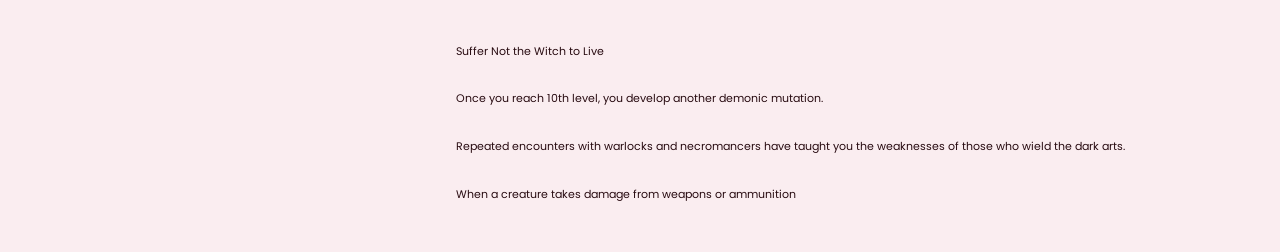Suffer Not the Witch to Live

Once you reach 10th level, you develop another demonic mutation.

Repeated encounters with warlocks and necromancers have taught you the weaknesses of those who wield the dark arts.

When a creature takes damage from weapons or ammunition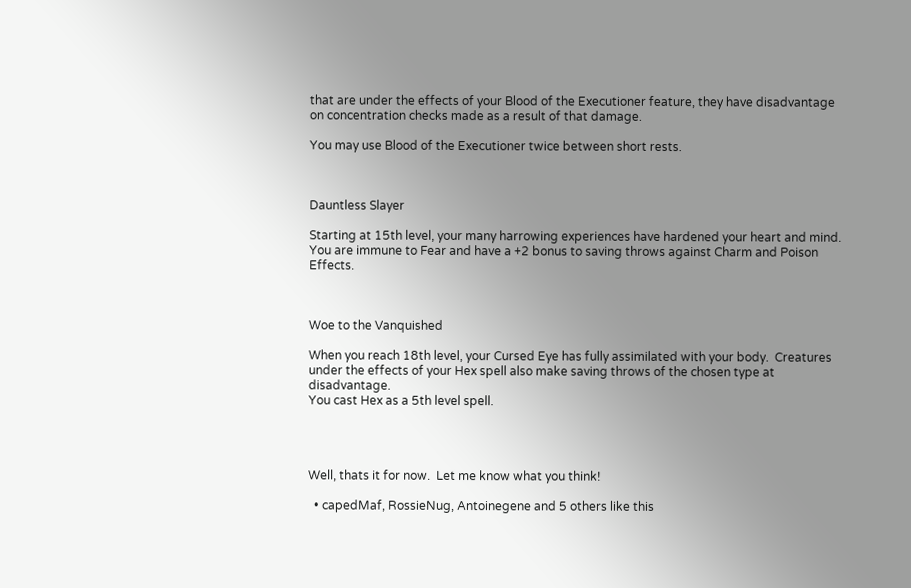that are under the effects of your Blood of the Executioner feature, they have disadvantage on concentration checks made as a result of that damage.

You may use Blood of the Executioner twice between short rests.



Dauntless Slayer

Starting at 15th level, your many harrowing experiences have hardened your heart and mind.  You are immune to Fear and have a +2 bonus to saving throws against Charm and Poison Effects.



Woe to the Vanquished

When you reach 18th level, your Cursed Eye has fully assimilated with your body.  Creatures under the effects of your Hex spell also make saving throws of the chosen type at disadvantage.
You cast Hex as a 5th level spell.




Well, thats it for now.  Let me know what you think!

  • capedMaf, RossieNug, Antoinegene and 5 others like this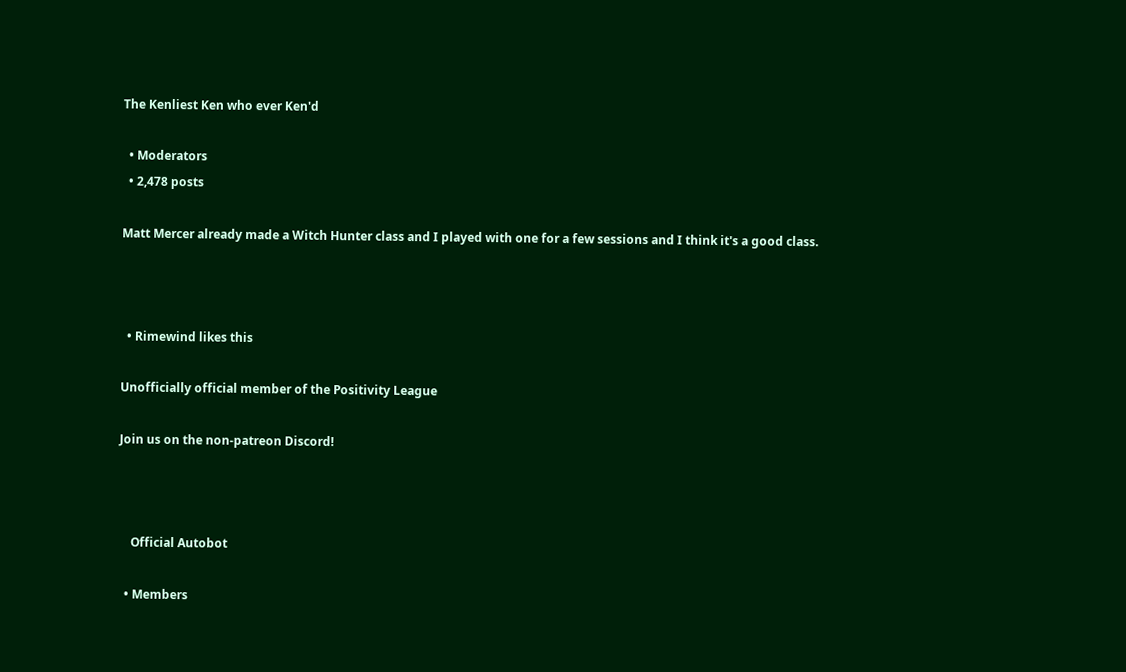The Kenliest Ken who ever Ken'd

  • Moderators
  • 2,478 posts

Matt Mercer already made a Witch Hunter class and I played with one for a few sessions and I think it's a good class.



  • Rimewind likes this

Unofficially official member of the Positivity League

Join us on the non-patreon Discord!



    Official Autobot

  • Members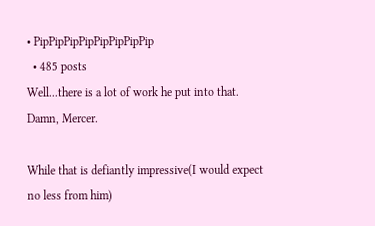• PipPipPipPipPipPipPipPip
  • 485 posts
Well...there is a lot of work he put into that. Damn, Mercer.

While that is defiantly impressive(I would expect no less from him)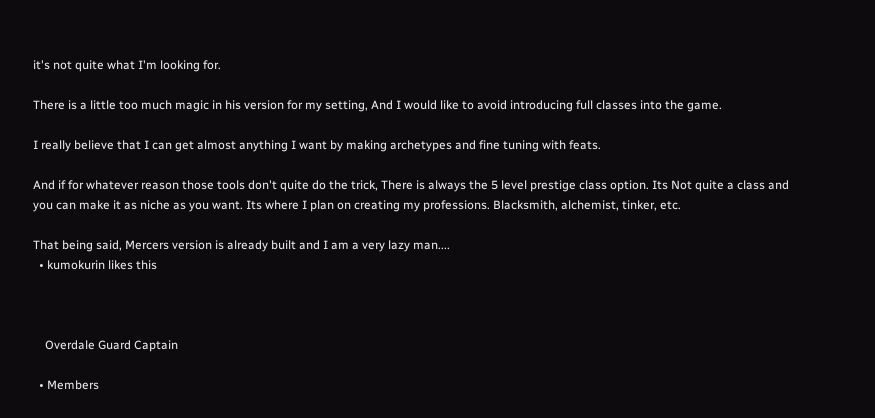it's not quite what I'm looking for.

There is a little too much magic in his version for my setting, And I would like to avoid introducing full classes into the game.

I really believe that I can get almost anything I want by making archetypes and fine tuning with feats.

And if for whatever reason those tools don't quite do the trick, There is always the 5 level prestige class option. Its Not quite a class and you can make it as niche as you want. Its where I plan on creating my professions. Blacksmith, alchemist, tinker, etc.

That being said, Mercers version is already built and I am a very lazy man....
  • kumokurin likes this



    Overdale Guard Captain

  • Members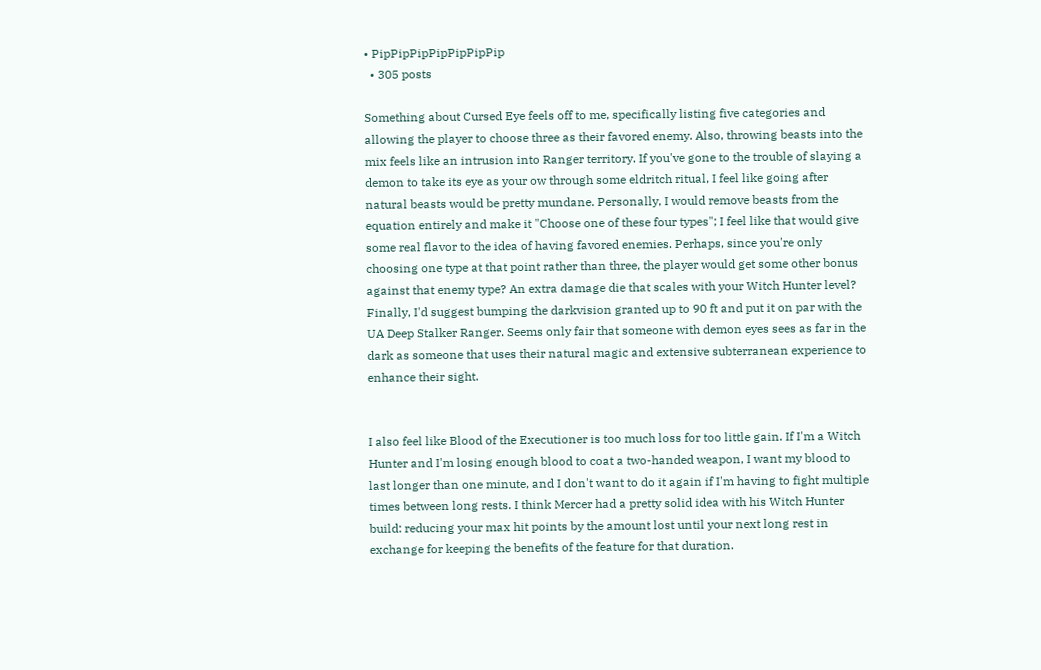• PipPipPipPipPipPipPip
  • 305 posts

Something about Cursed Eye feels off to me, specifically listing five categories and allowing the player to choose three as their favored enemy. Also, throwing beasts into the mix feels like an intrusion into Ranger territory. If you've gone to the trouble of slaying a demon to take its eye as your ow through some eldritch ritual, I feel like going after natural beasts would be pretty mundane. Personally, I would remove beasts from the equation entirely and make it "Choose one of these four types"; I feel like that would give some real flavor to the idea of having favored enemies. Perhaps, since you're only choosing one type at that point rather than three, the player would get some other bonus against that enemy type? An extra damage die that scales with your Witch Hunter level? Finally, I'd suggest bumping the darkvision granted up to 90 ft and put it on par with the UA Deep Stalker Ranger. Seems only fair that someone with demon eyes sees as far in the dark as someone that uses their natural magic and extensive subterranean experience to enhance their sight.


I also feel like Blood of the Executioner is too much loss for too little gain. If I'm a Witch Hunter and I'm losing enough blood to coat a two-handed weapon, I want my blood to last longer than one minute, and I don't want to do it again if I'm having to fight multiple times between long rests. I think Mercer had a pretty solid idea with his Witch Hunter build: reducing your max hit points by the amount lost until your next long rest in exchange for keeping the benefits of the feature for that duration.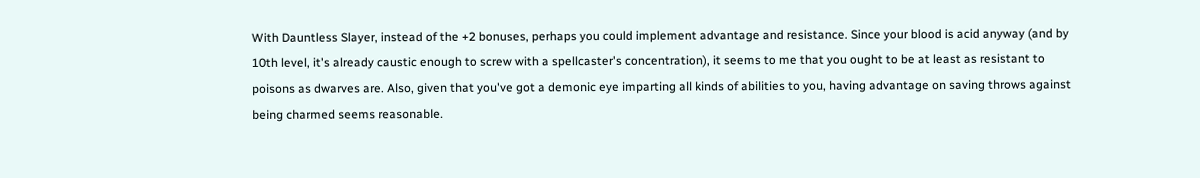With Dauntless Slayer, instead of the +2 bonuses, perhaps you could implement advantage and resistance. Since your blood is acid anyway (and by 10th level, it's already caustic enough to screw with a spellcaster's concentration), it seems to me that you ought to be at least as resistant to poisons as dwarves are. Also, given that you've got a demonic eye imparting all kinds of abilities to you, having advantage on saving throws against being charmed seems reasonable.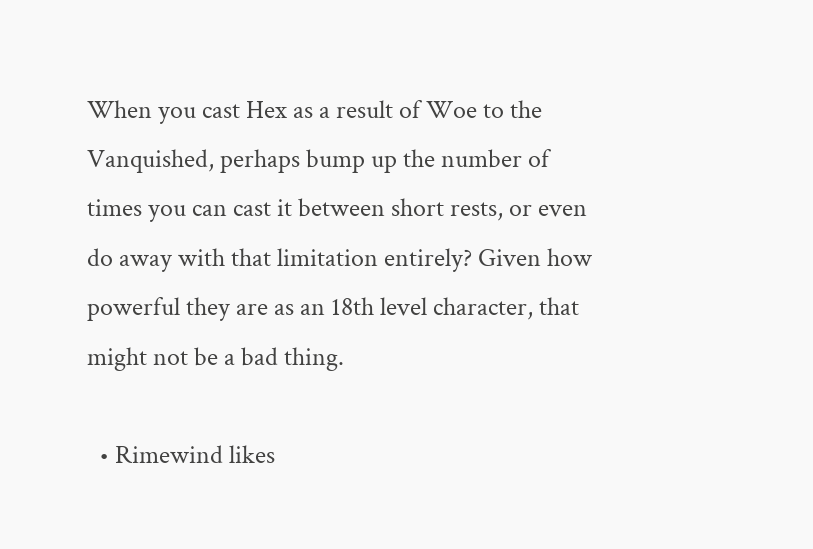When you cast Hex as a result of Woe to the Vanquished, perhaps bump up the number of times you can cast it between short rests, or even do away with that limitation entirely? Given how powerful they are as an 18th level character, that might not be a bad thing.

  • Rimewind likes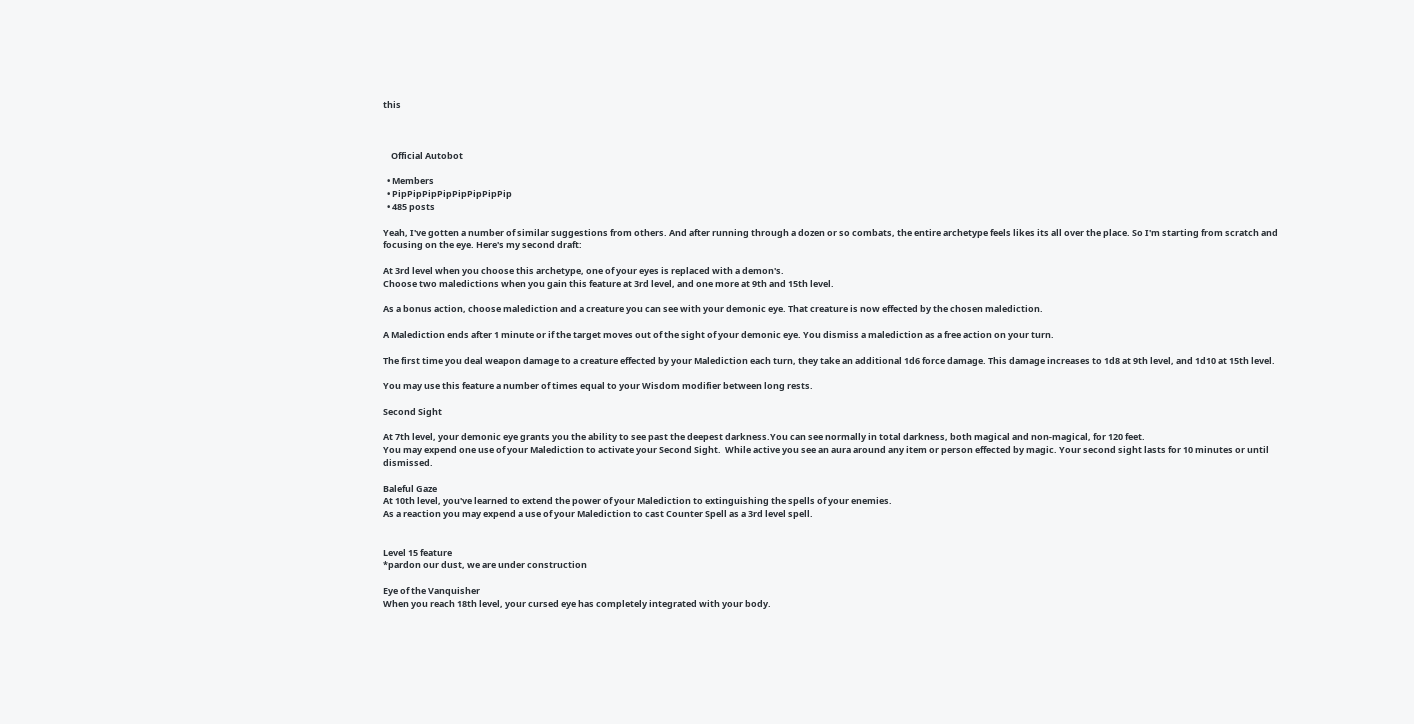this



    Official Autobot

  • Members
  • PipPipPipPipPipPipPipPip
  • 485 posts

Yeah, I've gotten a number of similar suggestions from others. And after running through a dozen or so combats, the entire archetype feels likes its all over the place. So I'm starting from scratch and focusing on the eye. Here's my second draft:

At 3rd level when you choose this archetype, one of your eyes is replaced with a demon's.
Choose two maledictions when you gain this feature at 3rd level, and one more at 9th and 15th level.

As a bonus action, choose malediction and a creature you can see with your demonic eye. That creature is now effected by the chosen malediction.

A Malediction ends after 1 minute or if the target moves out of the sight of your demonic eye. You dismiss a malediction as a free action on your turn.

The first time you deal weapon damage to a creature effected by your Malediction each turn, they take an additional 1d6 force damage. This damage increases to 1d8 at 9th level, and 1d10 at 15th level.

You may use this feature a number of times equal to your Wisdom modifier between long rests.

Second Sight

At 7th level, your demonic eye grants you the ability to see past the deepest darkness.You can see normally in total darkness, both magical and non-magical, for 120 feet.
You may expend one use of your Malediction to activate your Second Sight.  While active you see an aura around any item or person effected by magic. Your second sight lasts for 10 minutes or until dismissed.

Baleful Gaze
At 10th level, you've learned to extend the power of your Malediction to extinguishing the spells of your enemies.
As a reaction you may expend a use of your Malediction to cast Counter Spell as a 3rd level spell.


Level 15 feature
*pardon our dust, we are under construction

Eye of the Vanquisher
When you reach 18th level, your cursed eye has completely integrated with your body.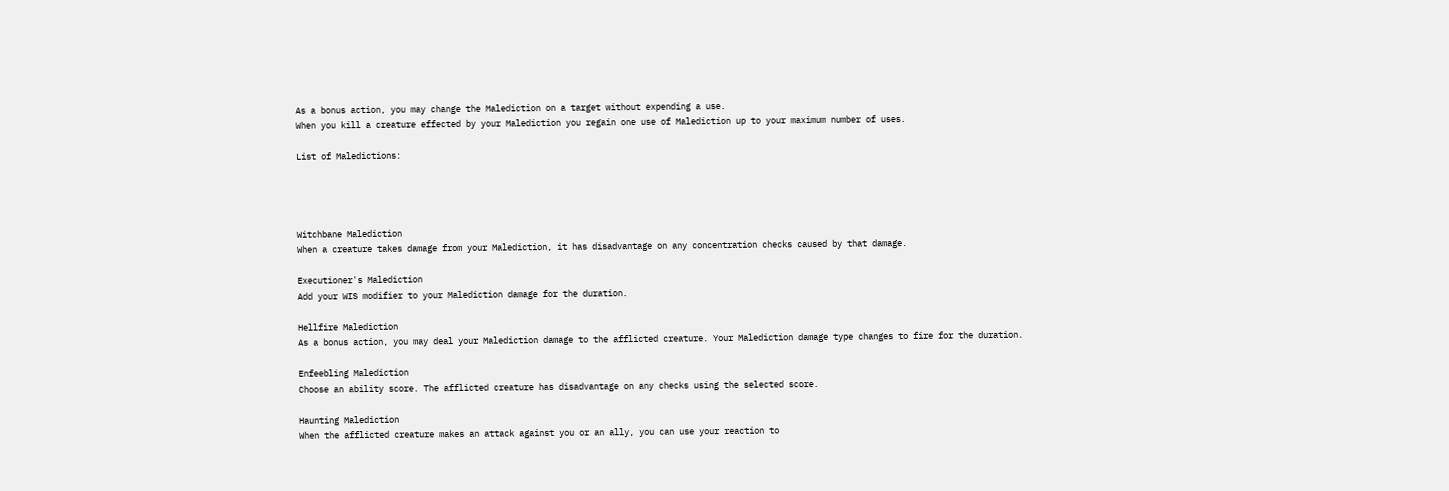As a bonus action, you may change the Malediction on a target without expending a use.
When you kill a creature effected by your Malediction you regain one use of Malediction up to your maximum number of uses.

List of Maledictions:




Witchbane Malediction
When a creature takes damage from your Malediction, it has disadvantage on any concentration checks caused by that damage.

Executioner's Malediction
Add your WIS modifier to your Malediction damage for the duration.

Hellfire Malediction
As a bonus action, you may deal your Malediction damage to the afflicted creature. Your Malediction damage type changes to fire for the duration.

Enfeebling Malediction
Choose an ability score. The afflicted creature has disadvantage on any checks using the selected score.

Haunting Malediction
When the afflicted creature makes an attack against you or an ally, you can use your reaction to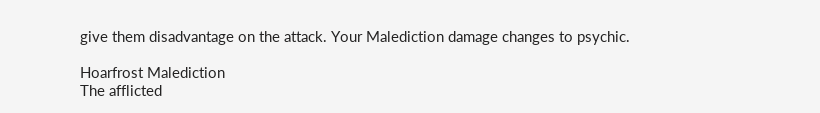give them disadvantage on the attack. Your Malediction damage changes to psychic.

Hoarfrost Malediction
The afflicted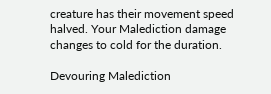creature has their movement speed halved. Your Malediction damage changes to cold for the duration.

Devouring Malediction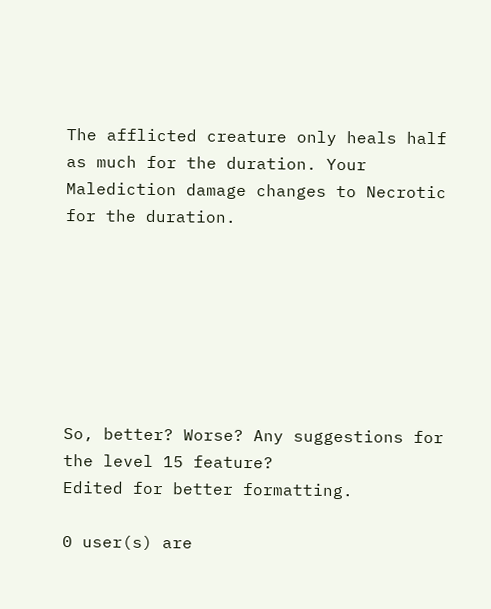The afflicted creature only heals half as much for the duration. Your Malediction damage changes to Necrotic for the duration.







So, better? Worse? Any suggestions for the level 15 feature?
Edited for better formatting.

0 user(s) are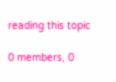reading this topic

0 members, 0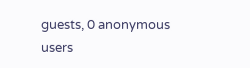guests, 0 anonymous users